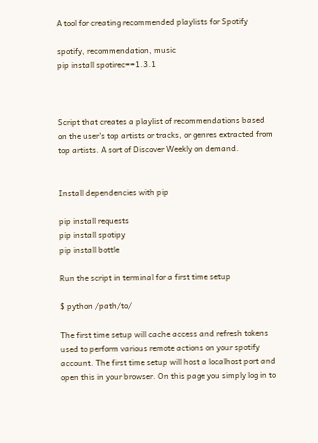A tool for creating recommended playlists for Spotify

spotify, recommendation, music
pip install spotirec==1.3.1



Script that creates a playlist of recommendations based on the user's top artists or tracks, or genres extracted from top artists. A sort of Discover Weekly on demand.


Install dependencies with pip

pip install requests
pip install spotipy
pip install bottle

Run the script in terminal for a first time setup

$ python /path/to/

The first time setup will cache access and refresh tokens used to perform various remote actions on your spotify account. The first time setup will host a localhost port and open this in your browser. On this page you simply log in to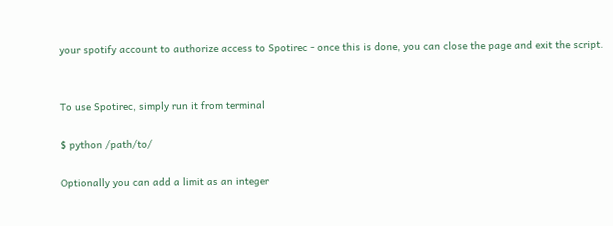your spotify account to authorize access to Spotirec - once this is done, you can close the page and exit the script.


To use Spotirec, simply run it from terminal

$ python /path/to/

Optionally you can add a limit as an integer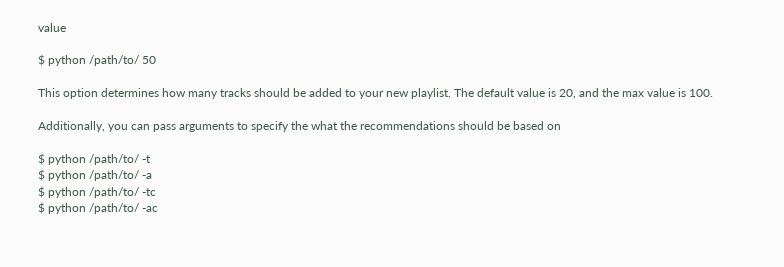value

$ python /path/to/ 50

This option determines how many tracks should be added to your new playlist. The default value is 20, and the max value is 100.

Additionally, you can pass arguments to specify the what the recommendations should be based on

$ python /path/to/ -t
$ python /path/to/ -a
$ python /path/to/ -tc
$ python /path/to/ -ac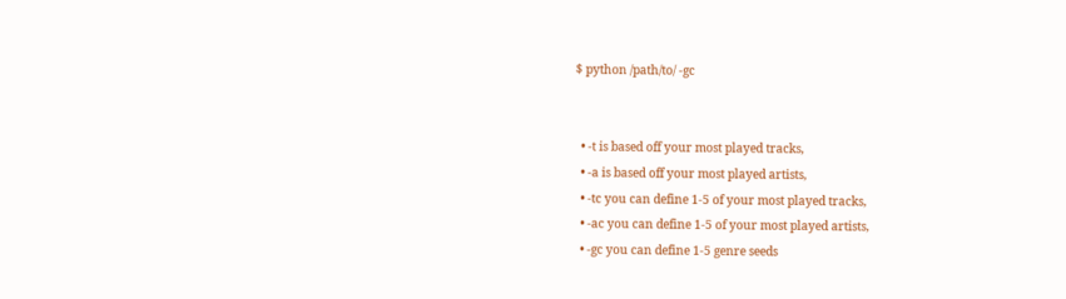$ python /path/to/ -gc


  • -t is based off your most played tracks,
  • -a is based off your most played artists,
  • -tc you can define 1-5 of your most played tracks,
  • -ac you can define 1-5 of your most played artists,
  • -gc you can define 1-5 genre seeds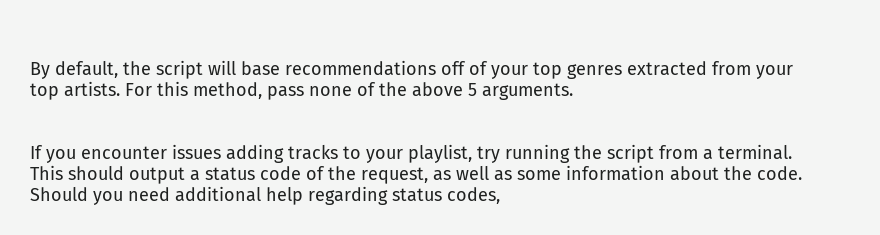By default, the script will base recommendations off of your top genres extracted from your top artists. For this method, pass none of the above 5 arguments.


If you encounter issues adding tracks to your playlist, try running the script from a terminal. This should output a status code of the request, as well as some information about the code. Should you need additional help regarding status codes,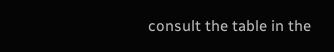consult the table in the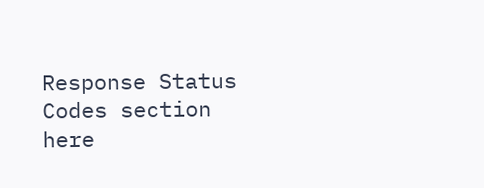Response Status Codes section here